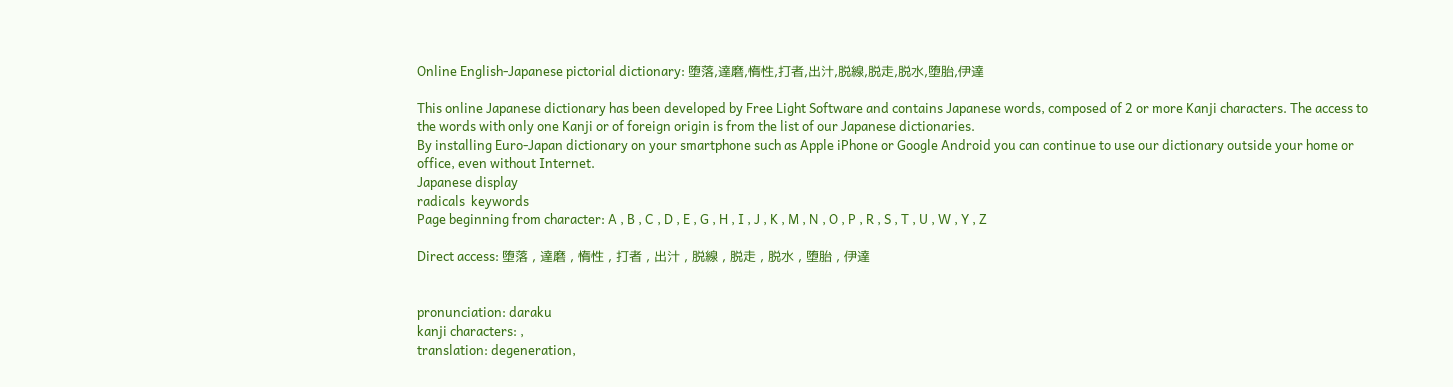Online English-Japanese pictorial dictionary: 堕落,達磨,惰性,打者,出汁,脱線,脱走,脱水,堕胎,伊達

This online Japanese dictionary has been developed by Free Light Software and contains Japanese words, composed of 2 or more Kanji characters. The access to the words with only one Kanji or of foreign origin is from the list of our Japanese dictionaries.
By installing Euro-Japan dictionary on your smartphone such as Apple iPhone or Google Android you can continue to use our dictionary outside your home or office, even without Internet.
Japanese display
radicals  keywords
Page beginning from character: A , B , C , D , E , G , H , I , J , K , M , N , O , P , R , S , T , U , W , Y , Z

Direct access: 堕落 , 達磨 , 惰性 , 打者 , 出汁 , 脱線 , 脱走 , 脱水 , 堕胎 , 伊達


pronunciation: daraku
kanji characters: ,
translation: degeneration,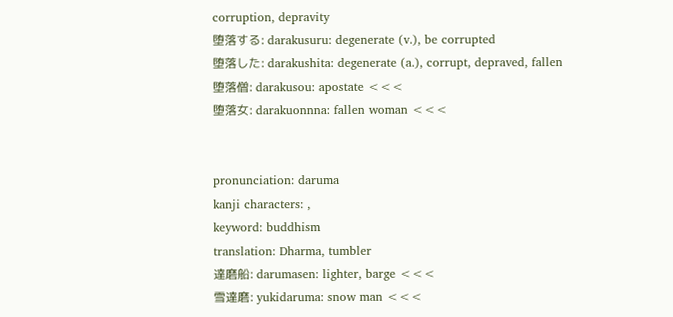corruption, depravity
堕落する: darakusuru: degenerate (v.), be corrupted
堕落した: darakushita: degenerate (a.), corrupt, depraved, fallen
堕落僧: darakusou: apostate <<<
堕落女: darakuonnna: fallen woman <<<


pronunciation: daruma
kanji characters: ,
keyword: buddhism
translation: Dharma, tumbler
達磨船: darumasen: lighter, barge <<<
雪達磨: yukidaruma: snow man <<<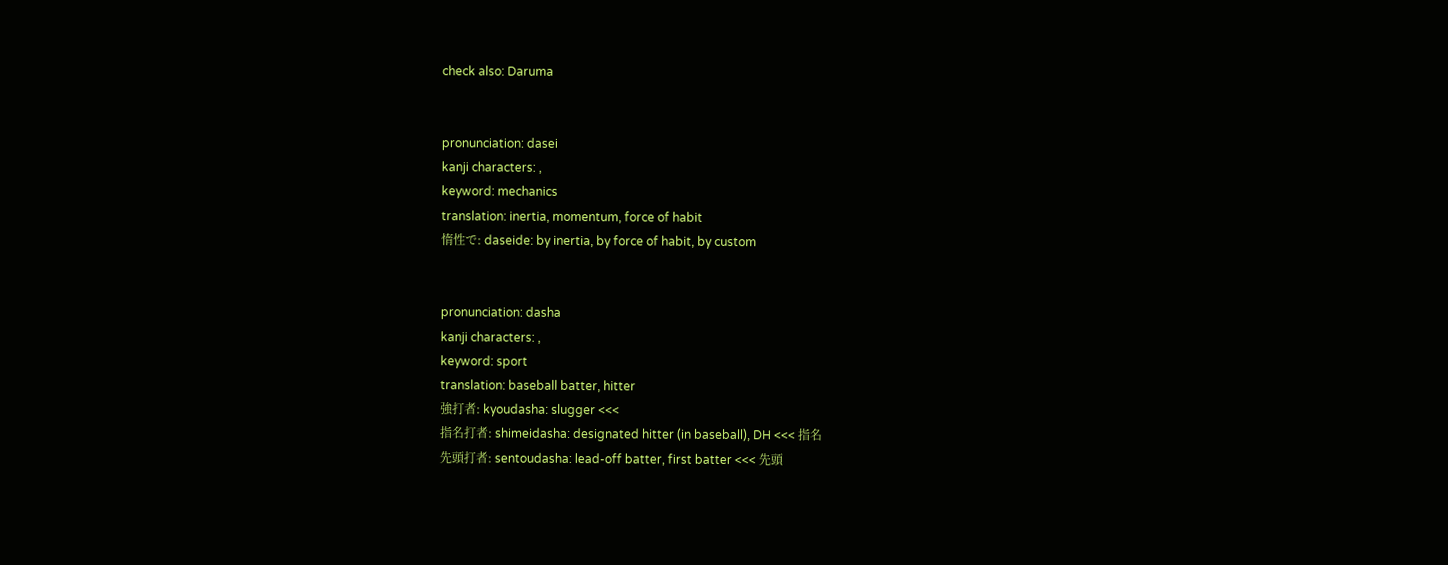check also: Daruma


pronunciation: dasei
kanji characters: ,
keyword: mechanics
translation: inertia, momentum, force of habit
惰性で: daseide: by inertia, by force of habit, by custom


pronunciation: dasha
kanji characters: ,
keyword: sport
translation: baseball batter, hitter
強打者: kyoudasha: slugger <<<
指名打者: shimeidasha: designated hitter (in baseball), DH <<< 指名
先頭打者: sentoudasha: lead-off batter, first batter <<< 先頭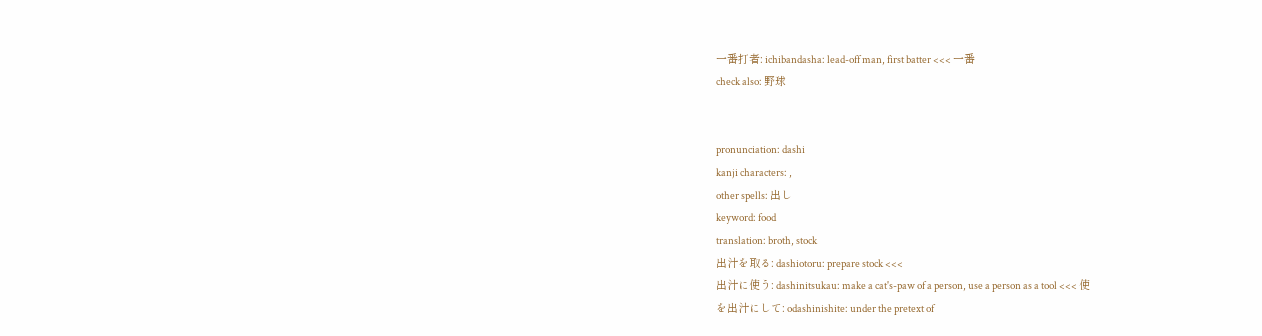一番打者: ichibandasha: lead-off man, first batter <<< 一番
check also: 野球


pronunciation: dashi
kanji characters: ,
other spells: 出し
keyword: food
translation: broth, stock
出汁を取る: dashiotoru: prepare stock <<<
出汁に使う: dashinitsukau: make a cat's-paw of a person, use a person as a tool <<< 使
を出汁にして: odashinishite: under the pretext of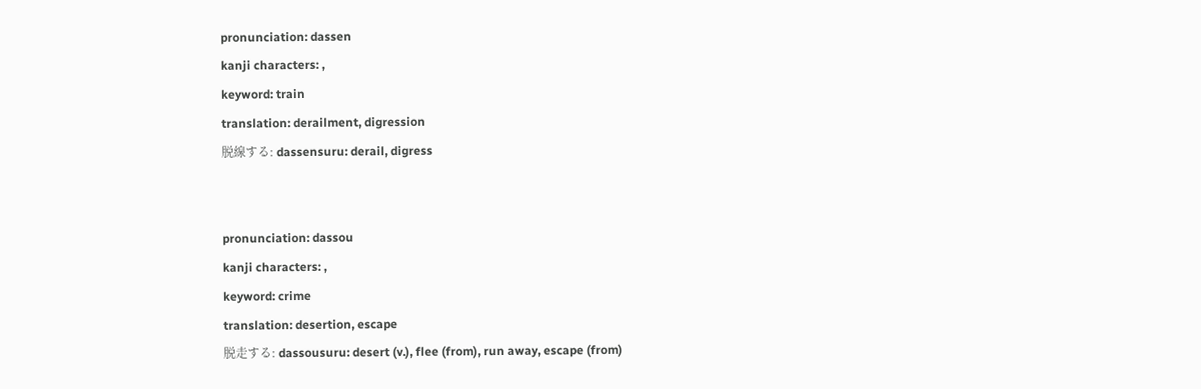pronunciation: dassen
kanji characters: ,
keyword: train
translation: derailment, digression
脱線する: dassensuru: derail, digress


pronunciation: dassou
kanji characters: ,
keyword: crime
translation: desertion, escape
脱走する: dassousuru: desert (v.), flee (from), run away, escape (from)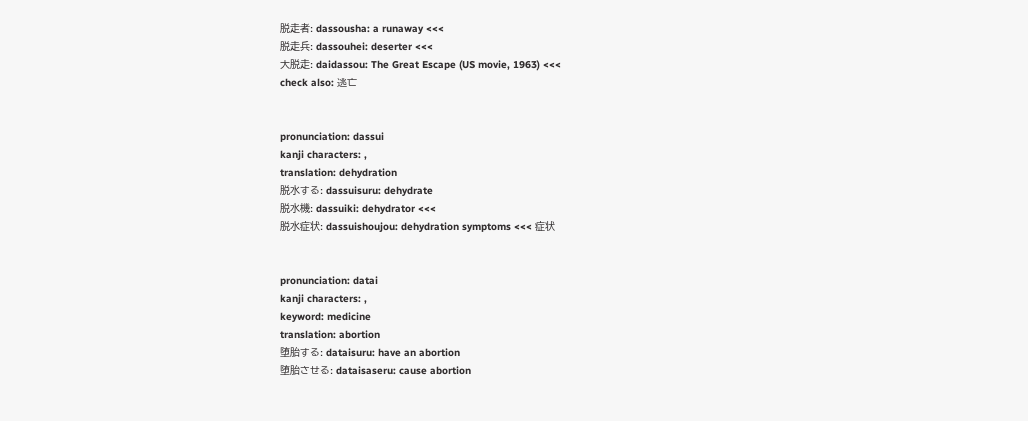脱走者: dassousha: a runaway <<<
脱走兵: dassouhei: deserter <<<
大脱走: daidassou: The Great Escape (US movie, 1963) <<<
check also: 逃亡


pronunciation: dassui
kanji characters: ,
translation: dehydration
脱水する: dassuisuru: dehydrate
脱水機: dassuiki: dehydrator <<<
脱水症状: dassuishoujou: dehydration symptoms <<< 症状


pronunciation: datai
kanji characters: ,
keyword: medicine
translation: abortion
堕胎する: dataisuru: have an abortion
堕胎させる: dataisaseru: cause abortion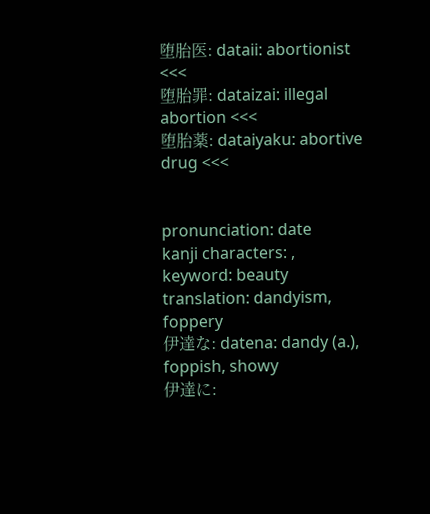堕胎医: dataii: abortionist <<<
堕胎罪: dataizai: illegal abortion <<<
堕胎薬: dataiyaku: abortive drug <<<


pronunciation: date
kanji characters: ,
keyword: beauty
translation: dandyism, foppery
伊達な: datena: dandy (a.), foppish, showy
伊達に: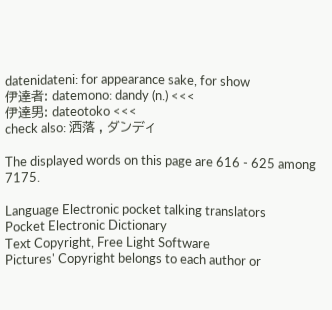datenidateni: for appearance sake, for show
伊達者: datemono: dandy (n.) <<<
伊達男: dateotoko <<<
check also: 洒落 , ダンディ

The displayed words on this page are 616 - 625 among 7175.

Language Electronic pocket talking translators
Pocket Electronic Dictionary
Text Copyright, Free Light Software
Pictures' Copyright belongs to each author or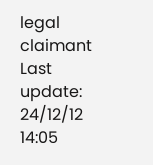legal claimant
Last update: 24/12/12 14:05